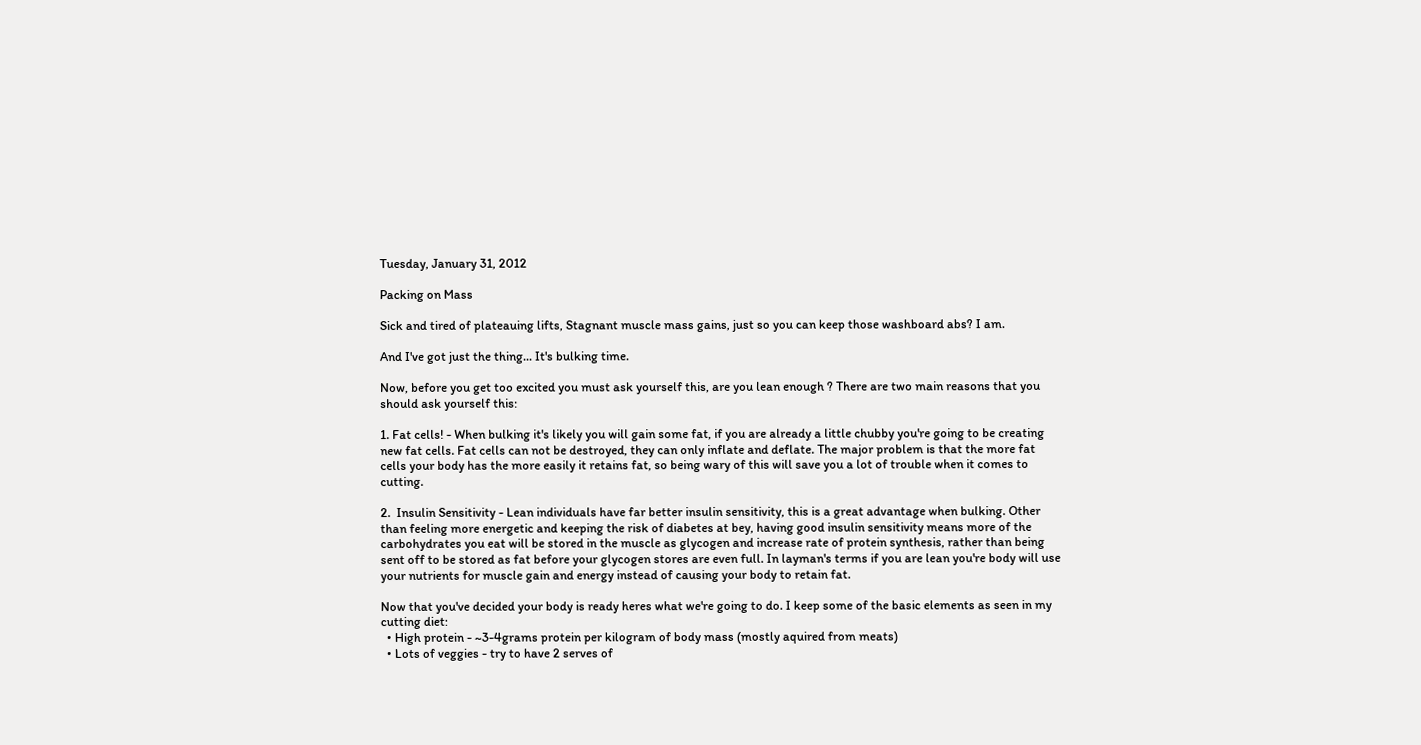Tuesday, January 31, 2012

Packing on Mass

Sick and tired of plateauing lifts, Stagnant muscle mass gains, just so you can keep those washboard abs? I am.

And I've got just the thing... It's bulking time.

Now, before you get too excited you must ask yourself this, are you lean enough ? There are two main reasons that you should ask yourself this:

1. Fat cells! - When bulking it's likely you will gain some fat, if you are already a little chubby you're going to be creating new fat cells. Fat cells can not be destroyed, they can only inflate and deflate. The major problem is that the more fat cells your body has the more easily it retains fat, so being wary of this will save you a lot of trouble when it comes to cutting.

2.  Insulin Sensitivity - Lean individuals have far better insulin sensitivity, this is a great advantage when bulking. Other than feeling more energetic and keeping the risk of diabetes at bey, having good insulin sensitivity means more of the carbohydrates you eat will be stored in the muscle as glycogen and increase rate of protein synthesis, rather than being sent off to be stored as fat before your glycogen stores are even full. In layman's terms if you are lean you're body will use your nutrients for muscle gain and energy instead of causing your body to retain fat.

Now that you've decided your body is ready heres what we're going to do. I keep some of the basic elements as seen in my cutting diet:
  • High protein - ~3-4grams protein per kilogram of body mass (mostly aquired from meats)
  • Lots of veggies - try to have 2 serves of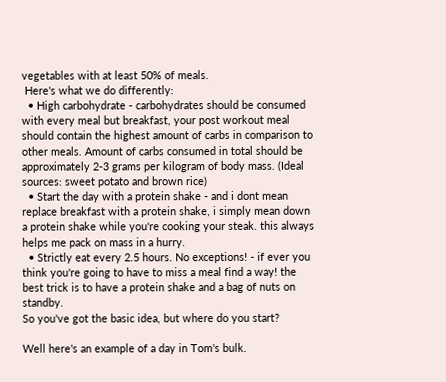vegetables with at least 50% of meals.
 Here's what we do differently:
  • High carbohydrate - carbohydrates should be consumed with every meal but breakfast, your post workout meal should contain the highest amount of carbs in comparison to other meals. Amount of carbs consumed in total should be approximately 2-3 grams per kilogram of body mass. (Ideal sources: sweet potato and brown rice)
  • Start the day with a protein shake - and i dont mean replace breakfast with a protein shake, i simply mean down a protein shake while you're cooking your steak. this always helps me pack on mass in a hurry.
  • Strictly eat every 2.5 hours. No exceptions! - if ever you think you're going to have to miss a meal find a way! the best trick is to have a protein shake and a bag of nuts on standby.
So you've got the basic idea, but where do you start?

Well here's an example of a day in Tom's bulk.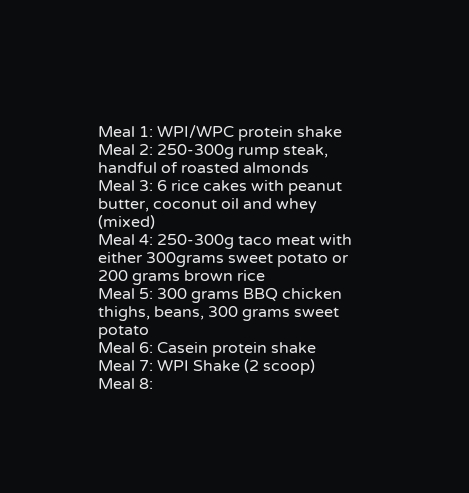Meal 1: WPI/WPC protein shake
Meal 2: 250-300g rump steak, handful of roasted almonds
Meal 3: 6 rice cakes with peanut butter, coconut oil and whey (mixed)
Meal 4: 250-300g taco meat with either 300grams sweet potato or 200 grams brown rice
Meal 5: 300 grams BBQ chicken thighs, beans, 300 grams sweet potato
Meal 6: Casein protein shake
Meal 7: WPI Shake (2 scoop)
Meal 8: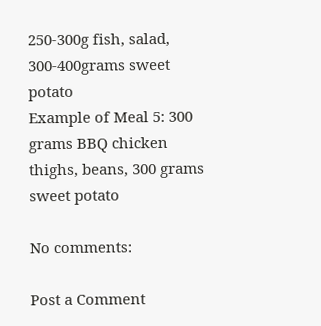250-300g fish, salad, 300-400grams sweet potato
Example of Meal 5: 300 grams BBQ chicken thighs, beans, 300 grams sweet potato

No comments:

Post a Comment